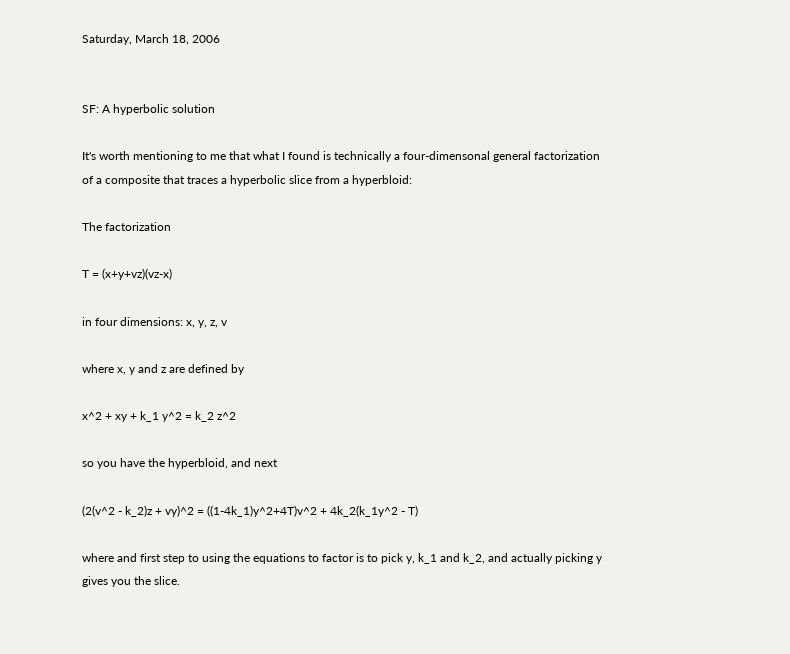Saturday, March 18, 2006


SF: A hyperbolic solution

It's worth mentioning to me that what I found is technically a four-dimensonal general factorization of a composite that traces a hyperbolic slice from a hyperbloid:

The factorization

T = (x+y+vz)(vz-x)

in four dimensions: x, y, z, v

where x, y and z are defined by

x^2 + xy + k_1 y^2 = k_2 z^2

so you have the hyperbloid, and next

(2(v^2 - k_2)z + vy)^2 = ((1-4k_1)y^2+4T)v^2 + 4k_2(k_1y^2 - T)

where and first step to using the equations to factor is to pick y, k_1 and k_2, and actually picking y gives you the slice.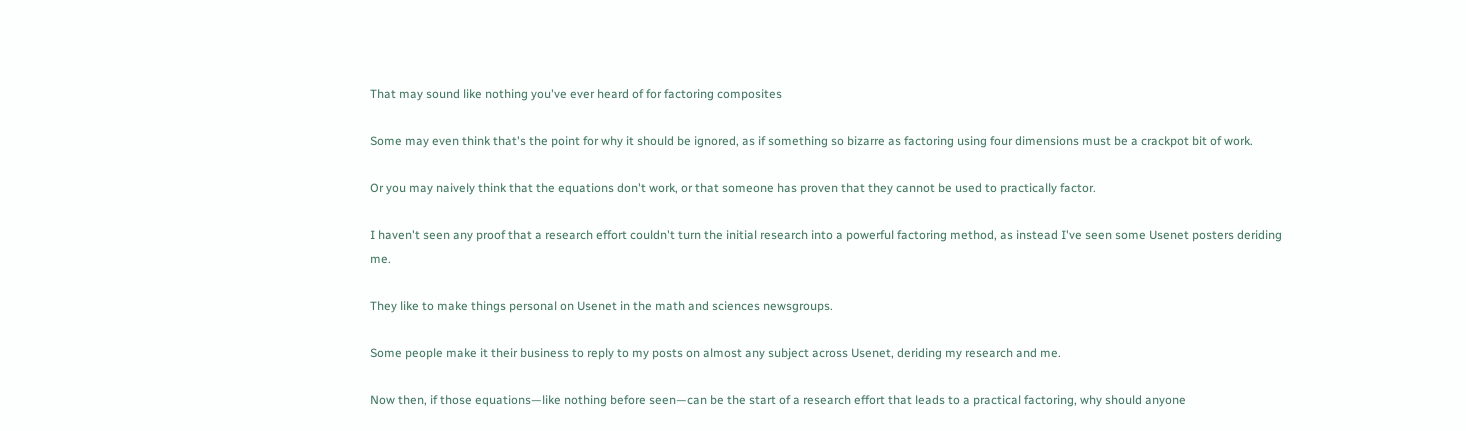That may sound like nothing you've ever heard of for factoring composites

Some may even think that's the point for why it should be ignored, as if something so bizarre as factoring using four dimensions must be a crackpot bit of work.

Or you may naively think that the equations don't work, or that someone has proven that they cannot be used to practically factor.

I haven't seen any proof that a research effort couldn't turn the initial research into a powerful factoring method, as instead I've seen some Usenet posters deriding me.

They like to make things personal on Usenet in the math and sciences newsgroups.

Some people make it their business to reply to my posts on almost any subject across Usenet, deriding my research and me.

Now then, if those equations—like nothing before seen—can be the start of a research effort that leads to a practical factoring, why should anyone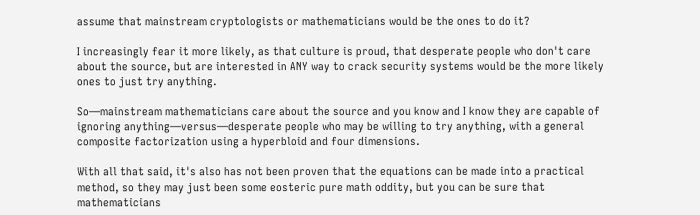assume that mainstream cryptologists or mathematicians would be the ones to do it?

I increasingly fear it more likely, as that culture is proud, that desperate people who don't care about the source, but are interested in ANY way to crack security systems would be the more likely ones to just try anything.

So—mainstream mathematicians care about the source and you know and I know they are capable of ignoring anything—versus—desperate people who may be willing to try anything, with a general composite factorization using a hyperbloid and four dimensions.

With all that said, it's also has not been proven that the equations can be made into a practical method, so they may just been some eosteric pure math oddity, but you can be sure that mathematicians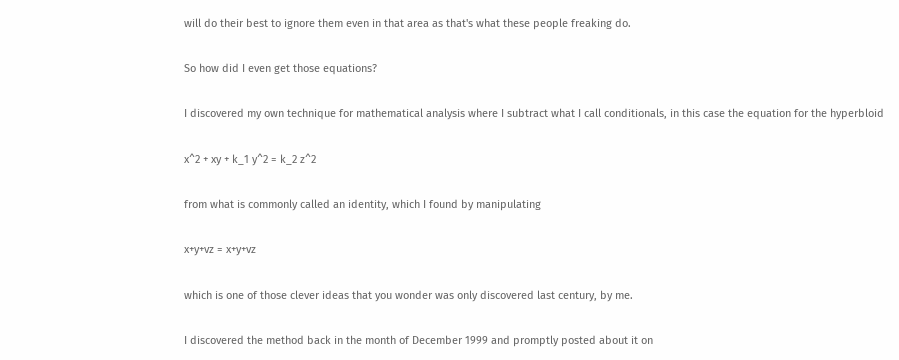will do their best to ignore them even in that area as that's what these people freaking do.

So how did I even get those equations?

I discovered my own technique for mathematical analysis where I subtract what I call conditionals, in this case the equation for the hyperbloid

x^2 + xy + k_1 y^2 = k_2 z^2

from what is commonly called an identity, which I found by manipulating

x+y+vz = x+y+vz

which is one of those clever ideas that you wonder was only discovered last century, by me.

I discovered the method back in the month of December 1999 and promptly posted about it on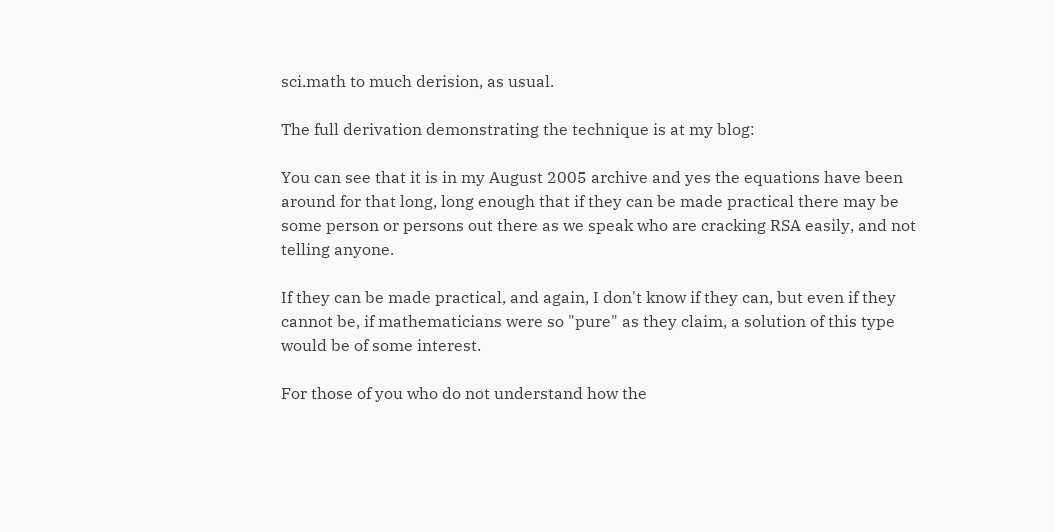sci.math to much derision, as usual.

The full derivation demonstrating the technique is at my blog:

You can see that it is in my August 2005 archive and yes the equations have been around for that long, long enough that if they can be made practical there may be some person or persons out there as we speak who are cracking RSA easily, and not telling anyone.

If they can be made practical, and again, I don't know if they can, but even if they cannot be, if mathematicians were so "pure" as they claim, a solution of this type would be of some interest.

For those of you who do not understand how the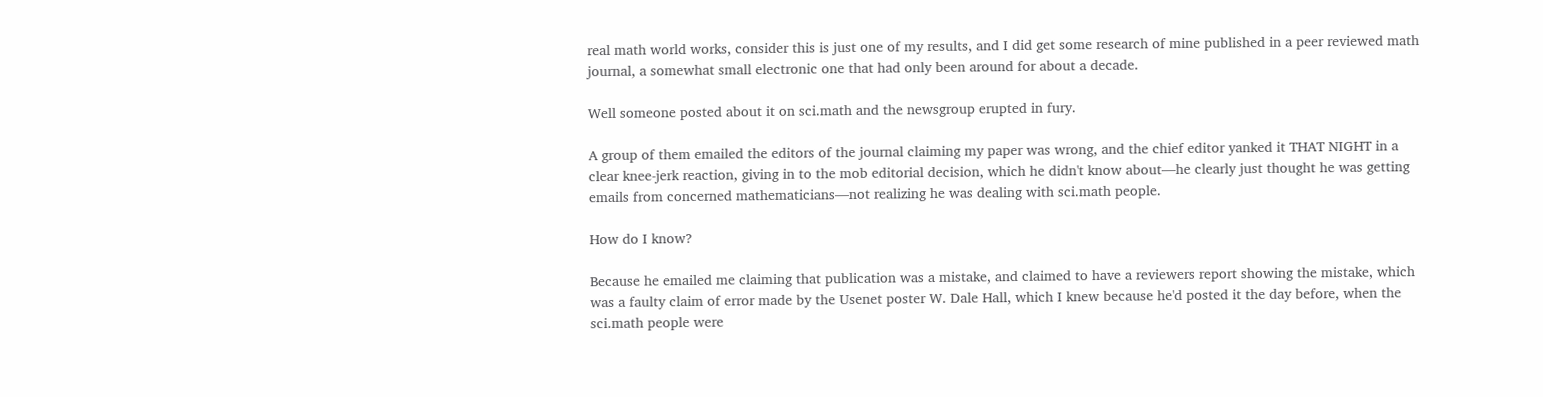real math world works, consider this is just one of my results, and I did get some research of mine published in a peer reviewed math journal, a somewhat small electronic one that had only been around for about a decade.

Well someone posted about it on sci.math and the newsgroup erupted in fury.

A group of them emailed the editors of the journal claiming my paper was wrong, and the chief editor yanked it THAT NIGHT in a clear knee-jerk reaction, giving in to the mob editorial decision, which he didn't know about—he clearly just thought he was getting emails from concerned mathematicians—not realizing he was dealing with sci.math people.

How do I know?

Because he emailed me claiming that publication was a mistake, and claimed to have a reviewers report showing the mistake, which was a faulty claim of error made by the Usenet poster W. Dale Hall, which I knew because he'd posted it the day before, when the sci.math people were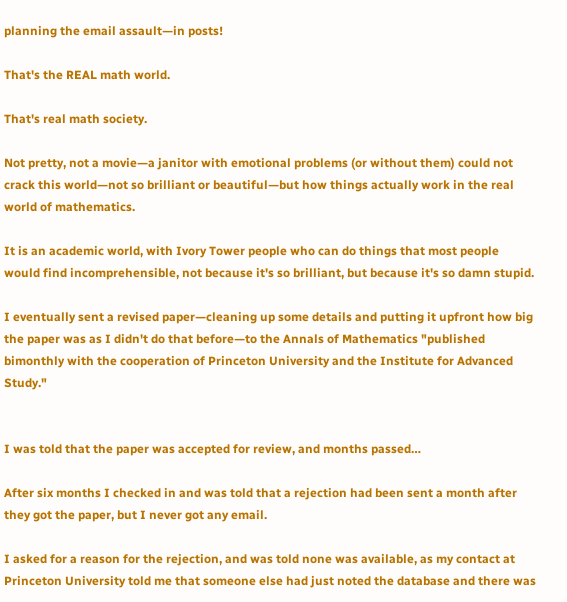planning the email assault—in posts!

That's the REAL math world.

That's real math society.

Not pretty, not a movie—a janitor with emotional problems (or without them) could not crack this world—not so brilliant or beautiful—but how things actually work in the real world of mathematics.

It is an academic world, with Ivory Tower people who can do things that most people would find incomprehensible, not because it's so brilliant, but because it's so damn stupid.

I eventually sent a revised paper—cleaning up some details and putting it upfront how big the paper was as I didn't do that before—to the Annals of Mathematics "published bimonthly with the cooperation of Princeton University and the Institute for Advanced Study."


I was told that the paper was accepted for review, and months passed…

After six months I checked in and was told that a rejection had been sent a month after they got the paper, but I never got any email.

I asked for a reason for the rejection, and was told none was available, as my contact at Princeton University told me that someone else had just noted the database and there was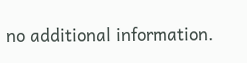no additional information.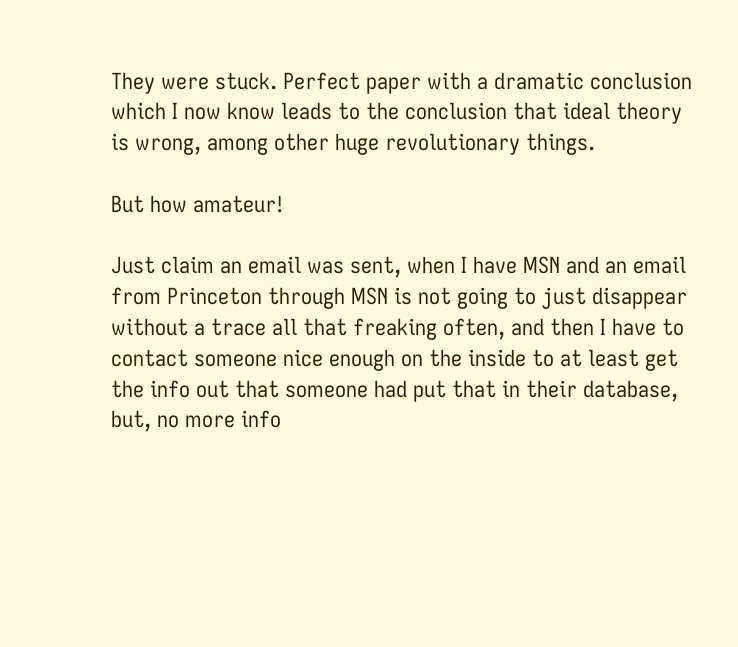They were stuck. Perfect paper with a dramatic conclusion which I now know leads to the conclusion that ideal theory is wrong, among other huge revolutionary things.

But how amateur!

Just claim an email was sent, when I have MSN and an email from Princeton through MSN is not going to just disappear without a trace all that freaking often, and then I have to contact someone nice enough on the inside to at least get the info out that someone had put that in their database, but, no more info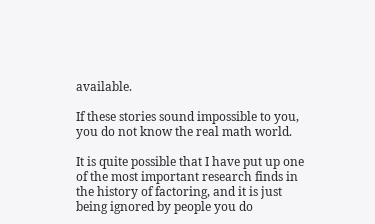available.

If these stories sound impossible to you, you do not know the real math world.

It is quite possible that I have put up one of the most important research finds in the history of factoring, and it is just being ignored by people you do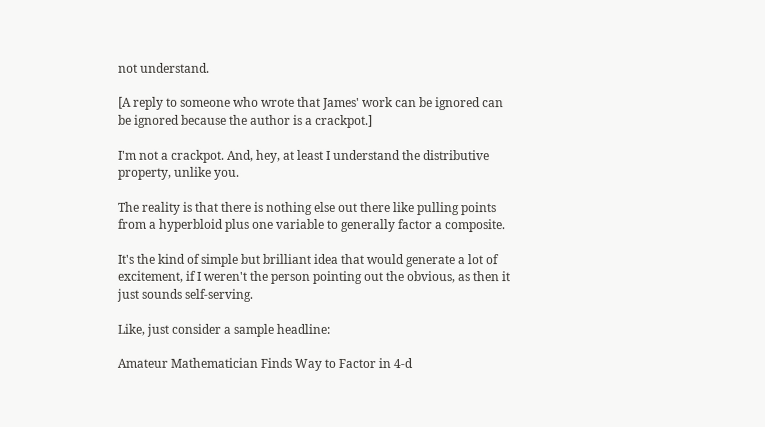not understand.

[A reply to someone who wrote that James' work can be ignored can be ignored because the author is a crackpot.]

I'm not a crackpot. And, hey, at least I understand the distributive property, unlike you.

The reality is that there is nothing else out there like pulling points from a hyperbloid plus one variable to generally factor a composite.

It's the kind of simple but brilliant idea that would generate a lot of excitement, if I weren't the person pointing out the obvious, as then it just sounds self-serving.

Like, just consider a sample headline:

Amateur Mathematician Finds Way to Factor in 4-d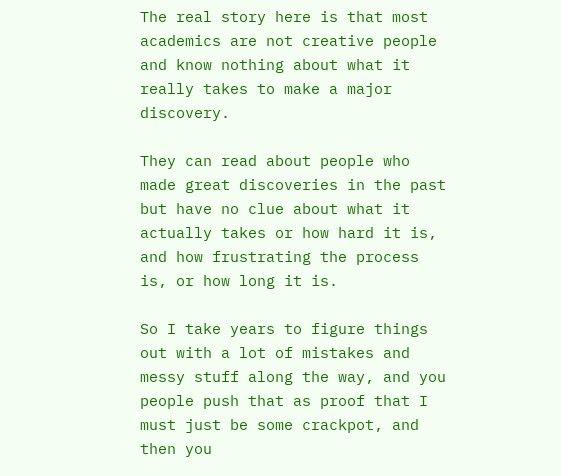The real story here is that most academics are not creative people and know nothing about what it really takes to make a major discovery.

They can read about people who made great discoveries in the past but have no clue about what it actually takes or how hard it is, and how frustrating the process is, or how long it is.

So I take years to figure things out with a lot of mistakes and messy stuff along the way, and you people push that as proof that I must just be some crackpot, and then you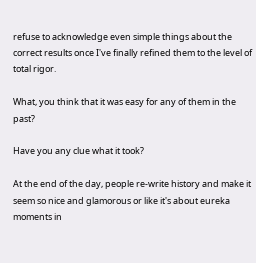refuse to acknowledge even simple things about the correct results once I've finally refined them to the level of total rigor.

What, you think that it was easy for any of them in the past?

Have you any clue what it took?

At the end of the day, people re-write history and make it seem so nice and glamorous or like it's about eureka moments in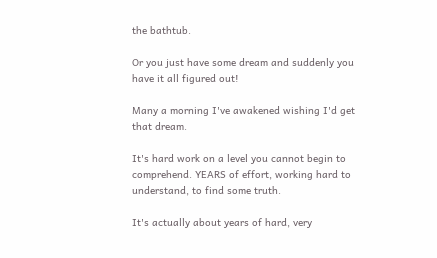the bathtub.

Or you just have some dream and suddenly you have it all figured out!

Many a morning I've awakened wishing I'd get that dream.

It's hard work on a level you cannot begin to comprehend. YEARS of effort, working hard to understand, to find some truth.

It's actually about years of hard, very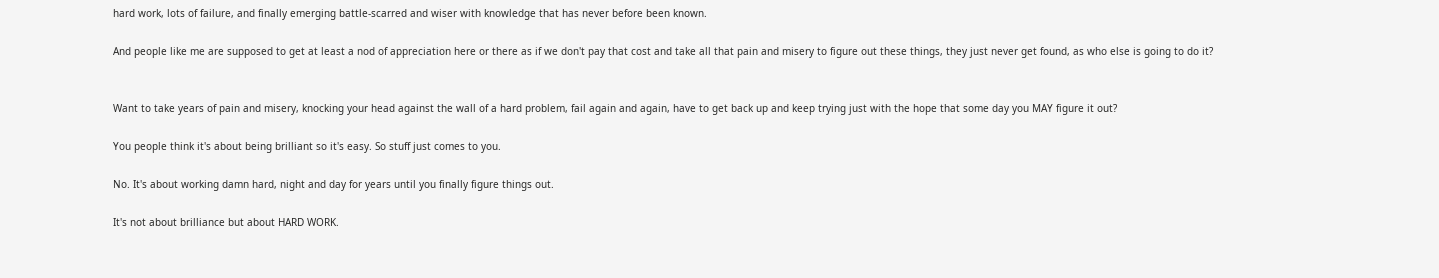hard work, lots of failure, and finally emerging battle-scarred and wiser with knowledge that has never before been known.

And people like me are supposed to get at least a nod of appreciation here or there as if we don't pay that cost and take all that pain and misery to figure out these things, they just never get found, as who else is going to do it?


Want to take years of pain and misery, knocking your head against the wall of a hard problem, fail again and again, have to get back up and keep trying just with the hope that some day you MAY figure it out?

You people think it's about being brilliant so it's easy. So stuff just comes to you.

No. It's about working damn hard, night and day for years until you finally figure things out.

It's not about brilliance but about HARD WORK.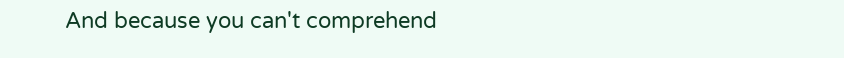And because you can't comprehend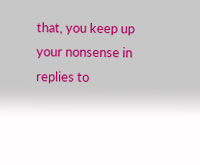that, you keep up your nonsense in replies to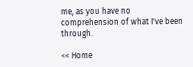me, as you have no comprehension of what I've been through.

<< Home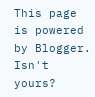This page is powered by Blogger. Isn't yours?